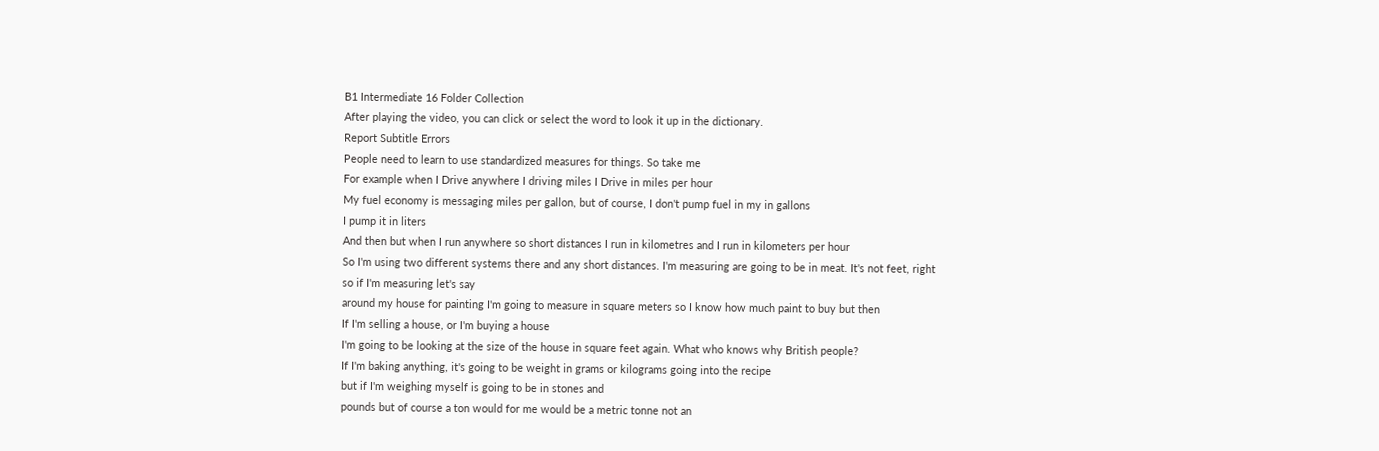B1 Intermediate 16 Folder Collection
After playing the video, you can click or select the word to look it up in the dictionary.
Report Subtitle Errors
People need to learn to use standardized measures for things. So take me
For example when I Drive anywhere I driving miles I Drive in miles per hour
My fuel economy is messaging miles per gallon, but of course, I don't pump fuel in my in gallons
I pump it in liters
And then but when I run anywhere so short distances I run in kilometres and I run in kilometers per hour
So I'm using two different systems there and any short distances. I'm measuring are going to be in meat. It's not feet, right
so if I'm measuring let's say
around my house for painting I'm going to measure in square meters so I know how much paint to buy but then
If I'm selling a house, or I'm buying a house
I'm going to be looking at the size of the house in square feet again. What who knows why British people?
If I'm baking anything, it's going to be weight in grams or kilograms going into the recipe
but if I'm weighing myself is going to be in stones and
pounds but of course a ton would for me would be a metric tonne not an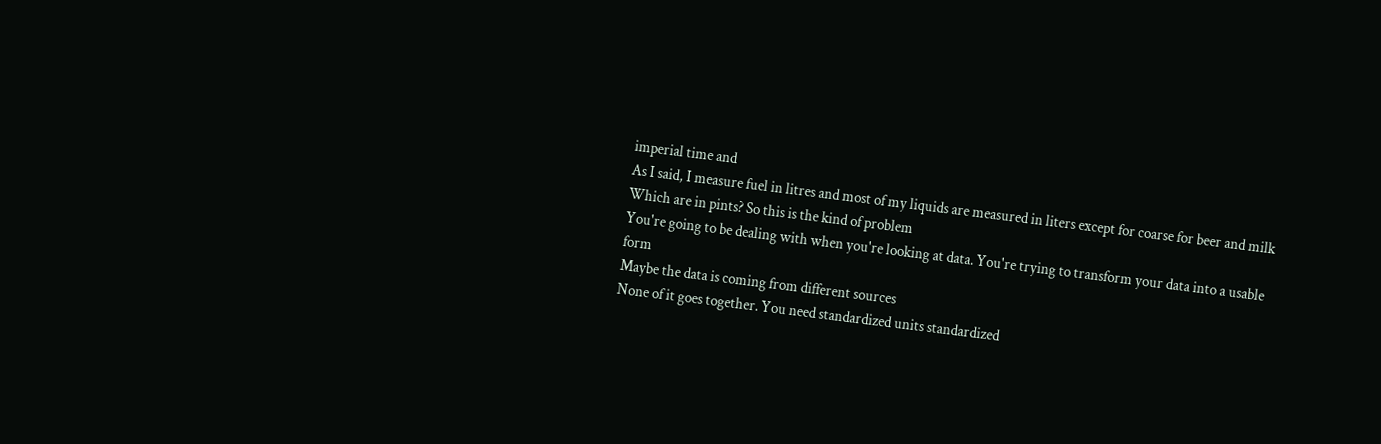imperial time and
As I said, I measure fuel in litres and most of my liquids are measured in liters except for coarse for beer and milk
Which are in pints? So this is the kind of problem
You're going to be dealing with when you're looking at data. You're trying to transform your data into a usable form
Maybe the data is coming from different sources
None of it goes together. You need standardized units standardized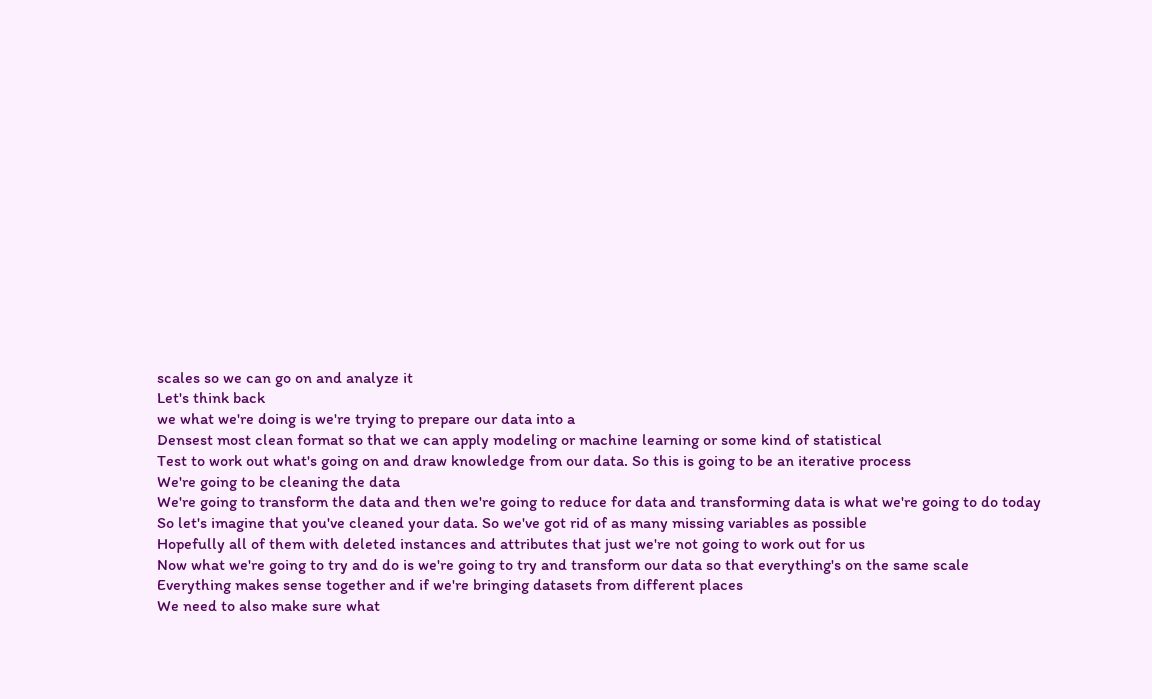scales so we can go on and analyze it
Let's think back
we what we're doing is we're trying to prepare our data into a
Densest most clean format so that we can apply modeling or machine learning or some kind of statistical
Test to work out what's going on and draw knowledge from our data. So this is going to be an iterative process
We're going to be cleaning the data
We're going to transform the data and then we're going to reduce for data and transforming data is what we're going to do today
So let's imagine that you've cleaned your data. So we've got rid of as many missing variables as possible
Hopefully all of them with deleted instances and attributes that just we're not going to work out for us
Now what we're going to try and do is we're going to try and transform our data so that everything's on the same scale
Everything makes sense together and if we're bringing datasets from different places
We need to also make sure what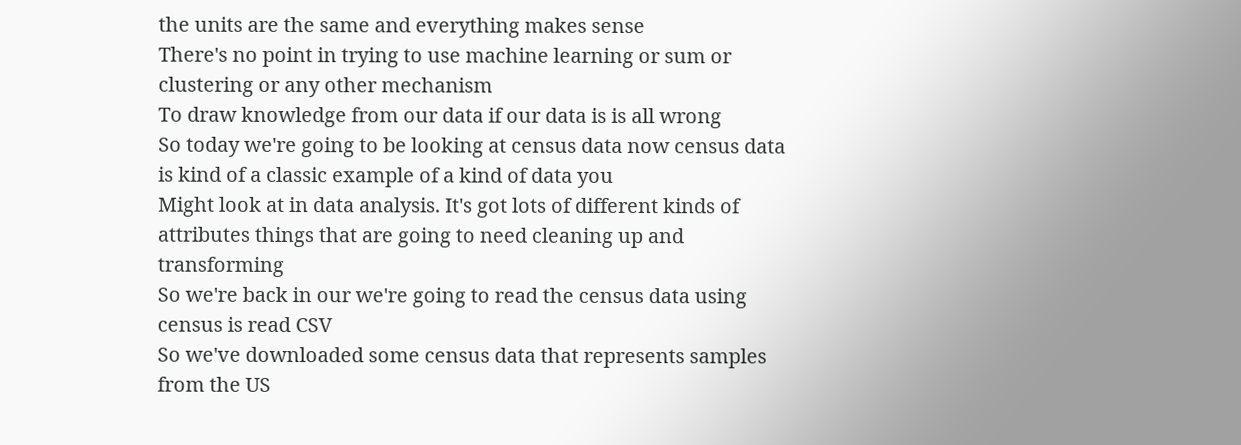the units are the same and everything makes sense
There's no point in trying to use machine learning or sum or clustering or any other mechanism
To draw knowledge from our data if our data is is all wrong
So today we're going to be looking at census data now census data is kind of a classic example of a kind of data you
Might look at in data analysis. It's got lots of different kinds of attributes things that are going to need cleaning up and transforming
So we're back in our we're going to read the census data using census is read CSV
So we've downloaded some census data that represents samples from the US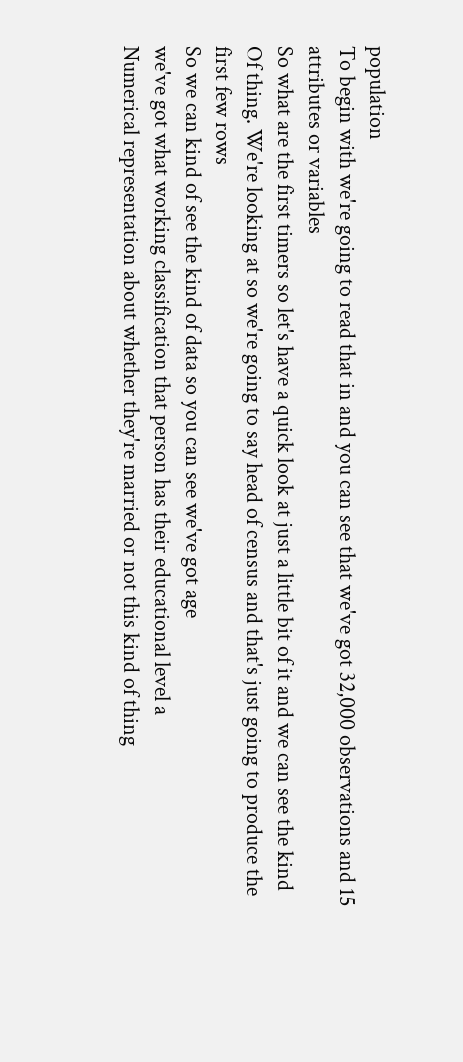population
To begin with we're going to read that in and you can see that we've got 32,000 observations and 15 attributes or variables
So what are the first timers so let's have a quick look at just a little bit of it and we can see the kind
Of thing. We're looking at so we're going to say head of census and that's just going to produce the first few rows
So we can kind of see the kind of data so you can see we've got age
we've got what working classification that person has their educational level a
Numerical representation about whether they're married or not this kind of thing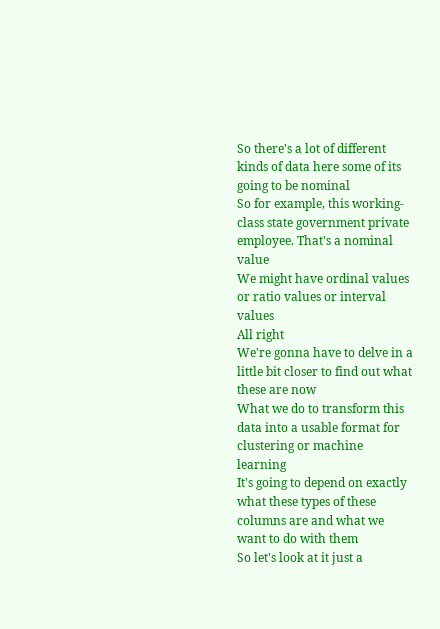So there's a lot of different kinds of data here some of its going to be nominal
So for example, this working-class state government private employee. That's a nominal value
We might have ordinal values or ratio values or interval values
All right
We're gonna have to delve in a little bit closer to find out what these are now
What we do to transform this data into a usable format for clustering or machine learning
It's going to depend on exactly what these types of these columns are and what we want to do with them
So let's look at it just a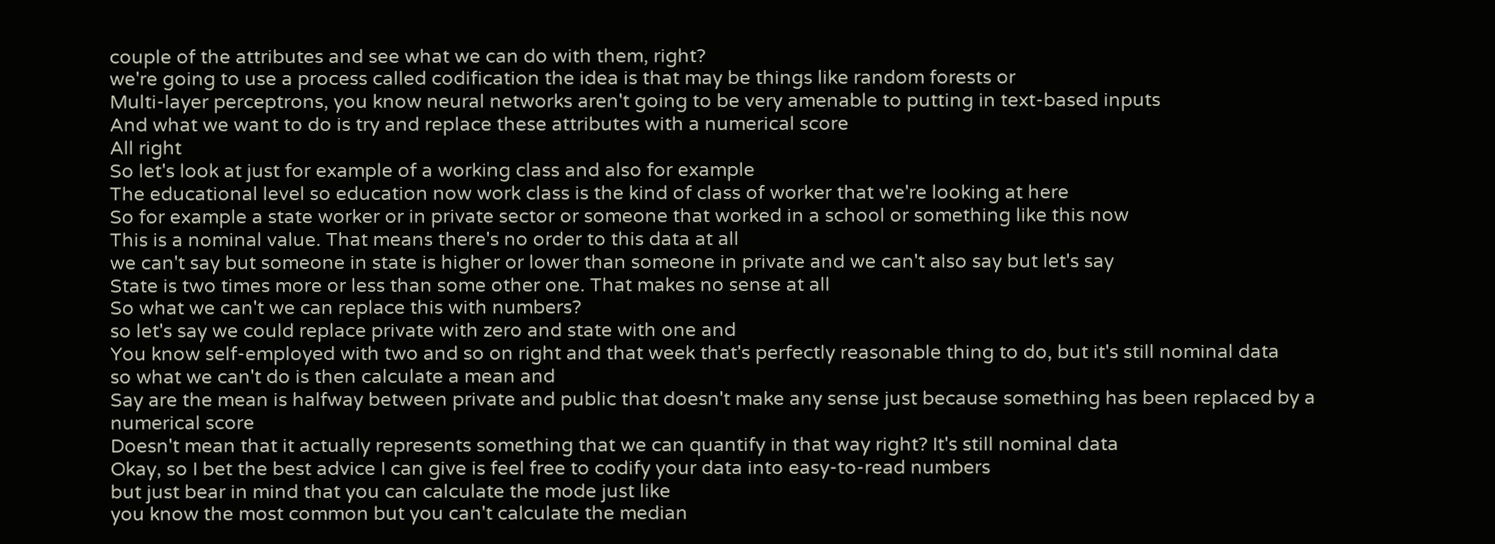couple of the attributes and see what we can do with them, right?
we're going to use a process called codification the idea is that may be things like random forests or
Multi-layer perceptrons, you know neural networks aren't going to be very amenable to putting in text-based inputs
And what we want to do is try and replace these attributes with a numerical score
All right
So let's look at just for example of a working class and also for example
The educational level so education now work class is the kind of class of worker that we're looking at here
So for example a state worker or in private sector or someone that worked in a school or something like this now
This is a nominal value. That means there's no order to this data at all
we can't say but someone in state is higher or lower than someone in private and we can't also say but let's say
State is two times more or less than some other one. That makes no sense at all
So what we can't we can replace this with numbers?
so let's say we could replace private with zero and state with one and
You know self-employed with two and so on right and that week that's perfectly reasonable thing to do, but it's still nominal data
so what we can't do is then calculate a mean and
Say are the mean is halfway between private and public that doesn't make any sense just because something has been replaced by a numerical score
Doesn't mean that it actually represents something that we can quantify in that way right? It's still nominal data
Okay, so I bet the best advice I can give is feel free to codify your data into easy-to-read numbers
but just bear in mind that you can calculate the mode just like
you know the most common but you can't calculate the median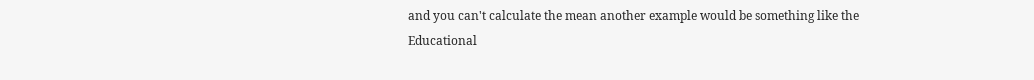and you can't calculate the mean another example would be something like the
Educational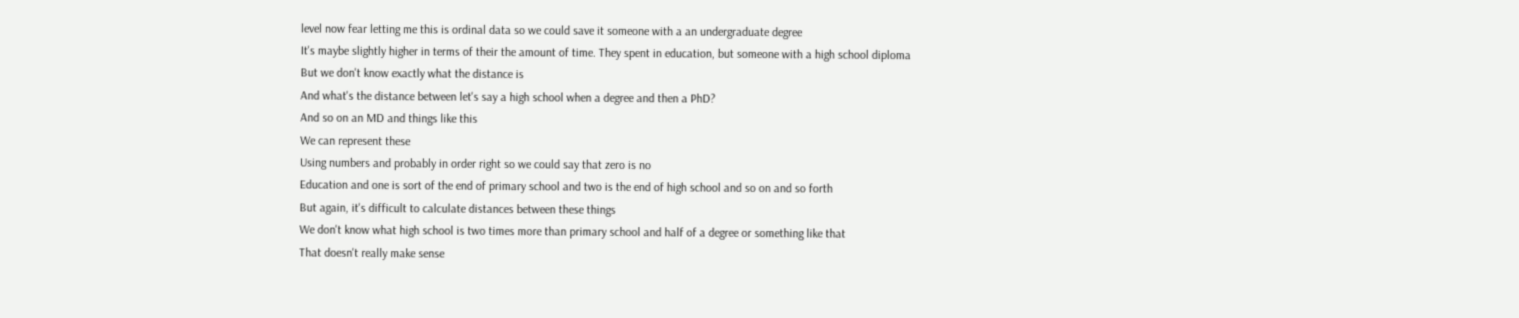level now fear letting me this is ordinal data so we could save it someone with a an undergraduate degree
It's maybe slightly higher in terms of their the amount of time. They spent in education, but someone with a high school diploma
But we don't know exactly what the distance is
And what's the distance between let's say a high school when a degree and then a PhD?
And so on an MD and things like this
We can represent these
Using numbers and probably in order right so we could say that zero is no
Education and one is sort of the end of primary school and two is the end of high school and so on and so forth
But again, it's difficult to calculate distances between these things
We don't know what high school is two times more than primary school and half of a degree or something like that
That doesn't really make sense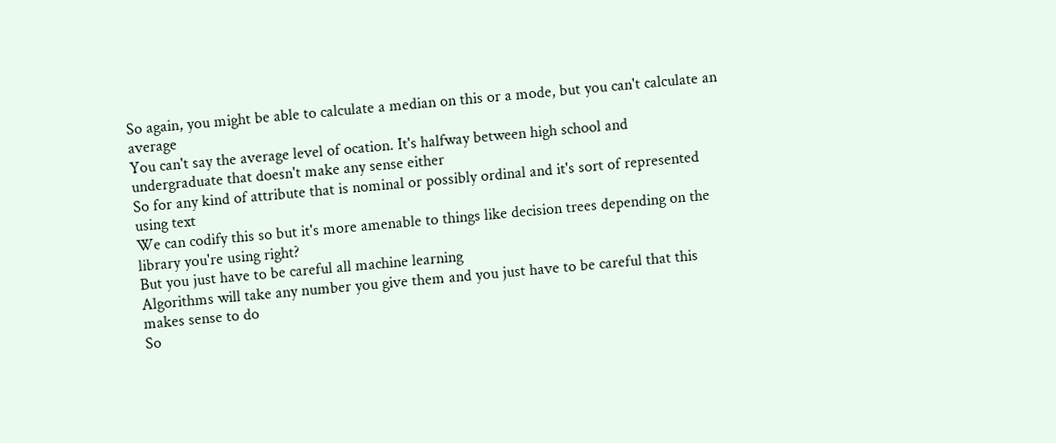So again, you might be able to calculate a median on this or a mode, but you can't calculate an average
You can't say the average level of ocation. It's halfway between high school and undergraduate that doesn't make any sense either
So for any kind of attribute that is nominal or possibly ordinal and it's sort of represented using text
We can codify this so but it's more amenable to things like decision trees depending on the library you're using right?
But you just have to be careful all machine learning
Algorithms will take any number you give them and you just have to be careful that this makes sense to do
So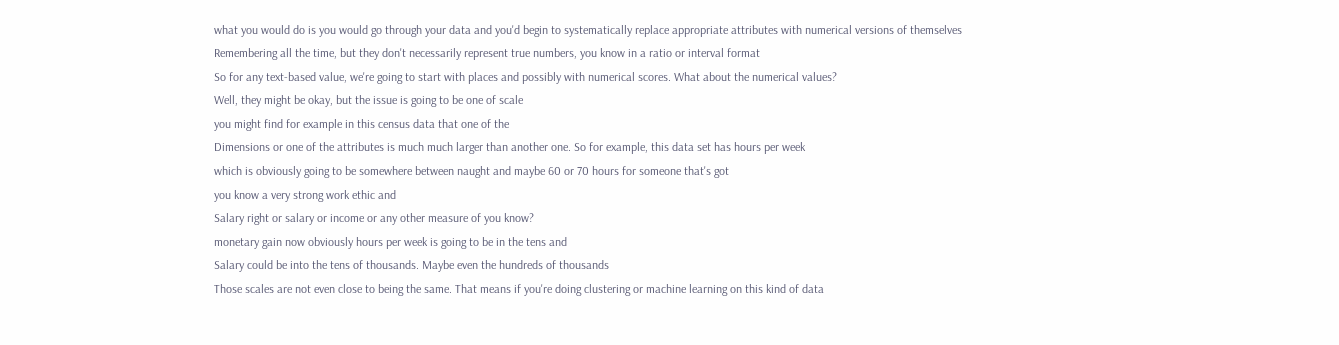what you would do is you would go through your data and you'd begin to systematically replace appropriate attributes with numerical versions of themselves
Remembering all the time, but they don't necessarily represent true numbers, you know in a ratio or interval format
So for any text-based value, we're going to start with places and possibly with numerical scores. What about the numerical values?
Well, they might be okay, but the issue is going to be one of scale
you might find for example in this census data that one of the
Dimensions or one of the attributes is much much larger than another one. So for example, this data set has hours per week
which is obviously going to be somewhere between naught and maybe 60 or 70 hours for someone that's got
you know a very strong work ethic and
Salary right or salary or income or any other measure of you know?
monetary gain now obviously hours per week is going to be in the tens and
Salary could be into the tens of thousands. Maybe even the hundreds of thousands
Those scales are not even close to being the same. That means if you're doing clustering or machine learning on this kind of data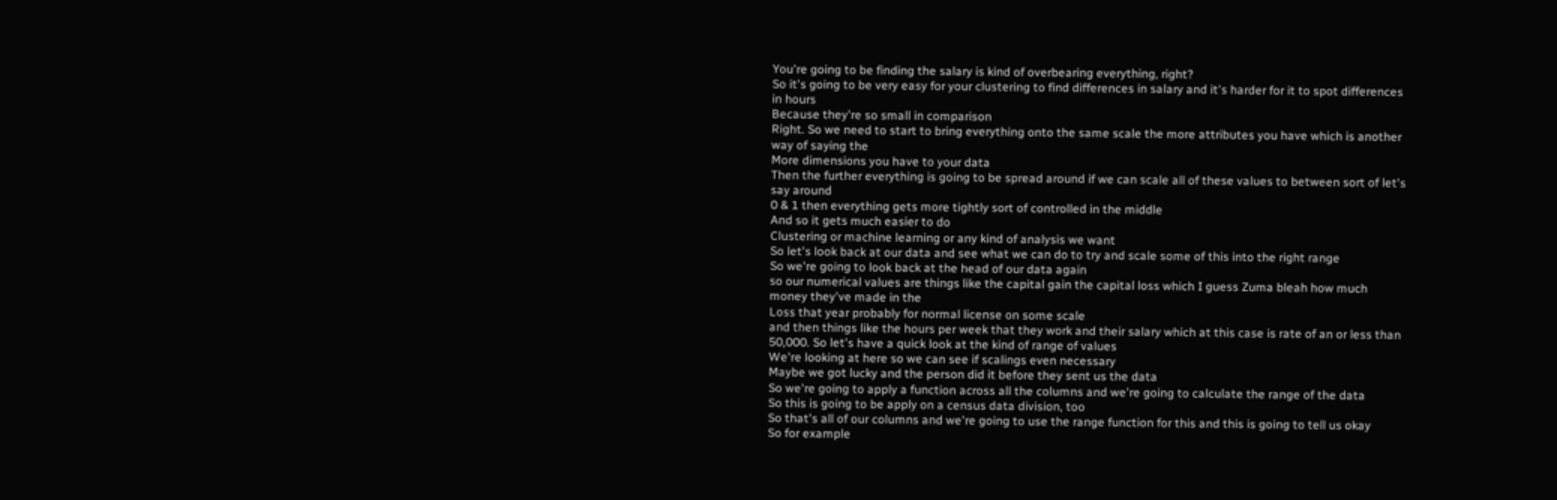You're going to be finding the salary is kind of overbearing everything, right?
So it's going to be very easy for your clustering to find differences in salary and it's harder for it to spot differences in hours
Because they're so small in comparison
Right. So we need to start to bring everything onto the same scale the more attributes you have which is another way of saying the
More dimensions you have to your data
Then the further everything is going to be spread around if we can scale all of these values to between sort of let's say around
0 & 1 then everything gets more tightly sort of controlled in the middle
And so it gets much easier to do
Clustering or machine learning or any kind of analysis we want
So let's look back at our data and see what we can do to try and scale some of this into the right range
So we're going to look back at the head of our data again
so our numerical values are things like the capital gain the capital loss which I guess Zuma bleah how much money they've made in the
Loss that year probably for normal license on some scale
and then things like the hours per week that they work and their salary which at this case is rate of an or less than
50,000. So let's have a quick look at the kind of range of values
We're looking at here so we can see if scalings even necessary
Maybe we got lucky and the person did it before they sent us the data
So we're going to apply a function across all the columns and we're going to calculate the range of the data
So this is going to be apply on a census data division, too
So that's all of our columns and we're going to use the range function for this and this is going to tell us okay
So for example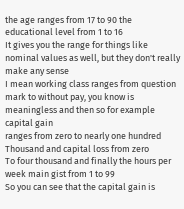the age ranges from 17 to 90 the educational level from 1 to 16
It gives you the range for things like nominal values as well, but they don't really make any sense
I mean working class ranges from question mark to without pay, you know is meaningless and then so for example capital gain
ranges from zero to nearly one hundred
Thousand and capital loss from zero
To four thousand and finally the hours per week main gist from 1 to 99
So you can see that the capital gain is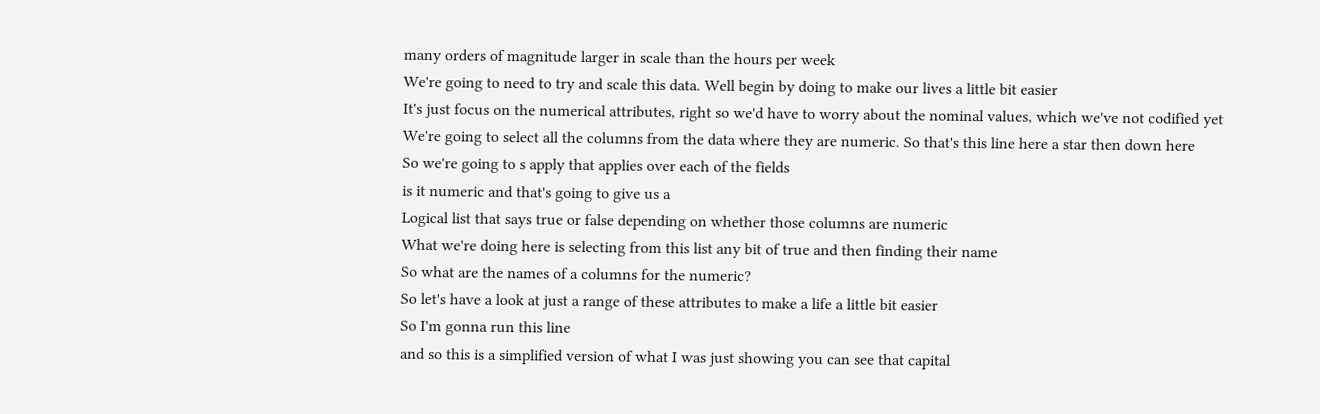many orders of magnitude larger in scale than the hours per week
We're going to need to try and scale this data. Well begin by doing to make our lives a little bit easier
It's just focus on the numerical attributes, right so we'd have to worry about the nominal values, which we've not codified yet
We're going to select all the columns from the data where they are numeric. So that's this line here a star then down here
So we're going to s apply that applies over each of the fields
is it numeric and that's going to give us a
Logical list that says true or false depending on whether those columns are numeric
What we're doing here is selecting from this list any bit of true and then finding their name
So what are the names of a columns for the numeric?
So let's have a look at just a range of these attributes to make a life a little bit easier
So I'm gonna run this line
and so this is a simplified version of what I was just showing you can see that capital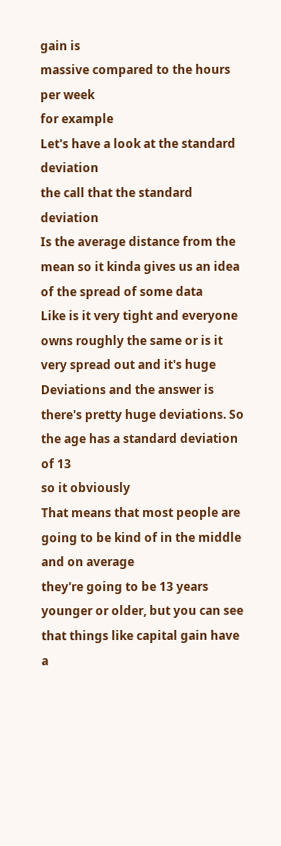gain is
massive compared to the hours per week
for example
Let's have a look at the standard deviation
the call that the standard deviation
Is the average distance from the mean so it kinda gives us an idea of the spread of some data
Like is it very tight and everyone owns roughly the same or is it very spread out and it's huge
Deviations and the answer is there's pretty huge deviations. So the age has a standard deviation of 13
so it obviously
That means that most people are going to be kind of in the middle and on average
they're going to be 13 years younger or older, but you can see that things like capital gain have a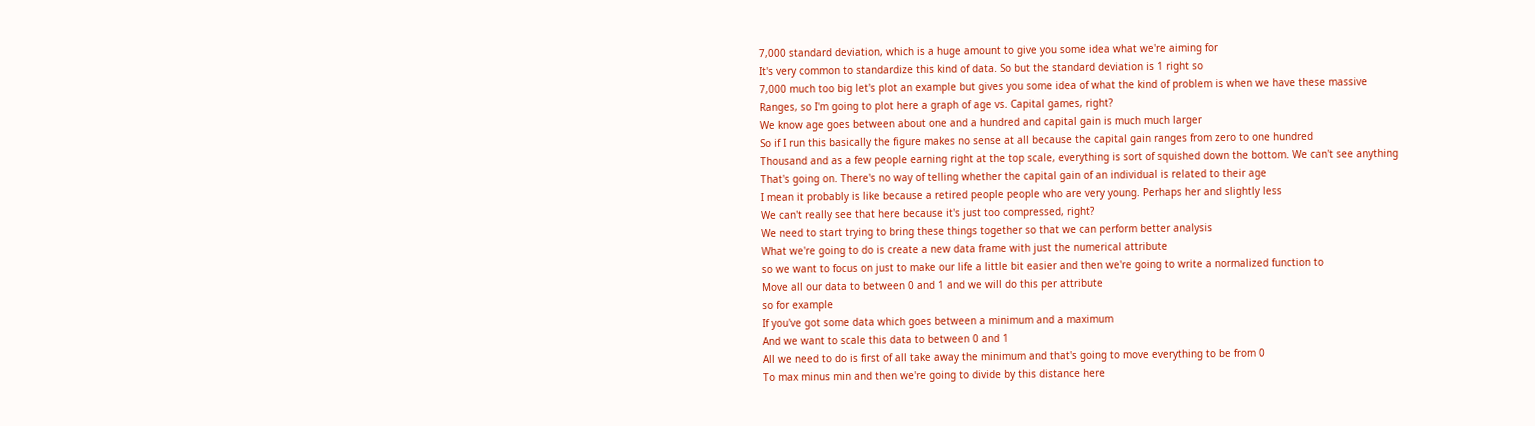7,000 standard deviation, which is a huge amount to give you some idea what we're aiming for
It's very common to standardize this kind of data. So but the standard deviation is 1 right so
7,000 much too big let's plot an example but gives you some idea of what the kind of problem is when we have these massive
Ranges, so I'm going to plot here a graph of age vs. Capital games, right?
We know age goes between about one and a hundred and capital gain is much much larger
So if I run this basically the figure makes no sense at all because the capital gain ranges from zero to one hundred
Thousand and as a few people earning right at the top scale, everything is sort of squished down the bottom. We can't see anything
That's going on. There's no way of telling whether the capital gain of an individual is related to their age
I mean it probably is like because a retired people people who are very young. Perhaps her and slightly less
We can't really see that here because it's just too compressed, right?
We need to start trying to bring these things together so that we can perform better analysis
What we're going to do is create a new data frame with just the numerical attribute
so we want to focus on just to make our life a little bit easier and then we're going to write a normalized function to
Move all our data to between 0 and 1 and we will do this per attribute
so for example
If you've got some data which goes between a minimum and a maximum
And we want to scale this data to between 0 and 1
All we need to do is first of all take away the minimum and that's going to move everything to be from 0
To max minus min and then we're going to divide by this distance here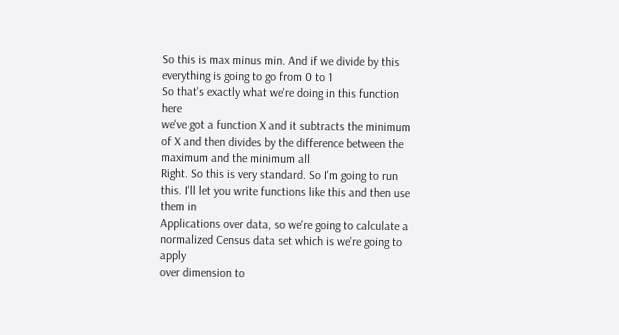So this is max minus min. And if we divide by this everything is going to go from 0 to 1
So that's exactly what we're doing in this function here
we've got a function X and it subtracts the minimum of X and then divides by the difference between the maximum and the minimum all
Right. So this is very standard. So I'm going to run this. I'll let you write functions like this and then use them in
Applications over data, so we're going to calculate a normalized Census data set which is we're going to apply
over dimension to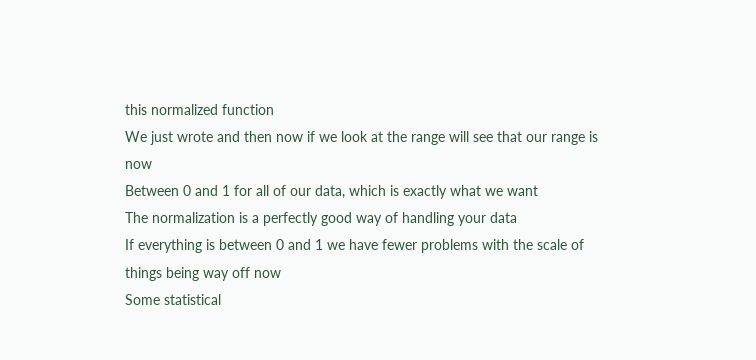this normalized function
We just wrote and then now if we look at the range will see that our range is now
Between 0 and 1 for all of our data, which is exactly what we want
The normalization is a perfectly good way of handling your data
If everything is between 0 and 1 we have fewer problems with the scale of things being way off now
Some statistical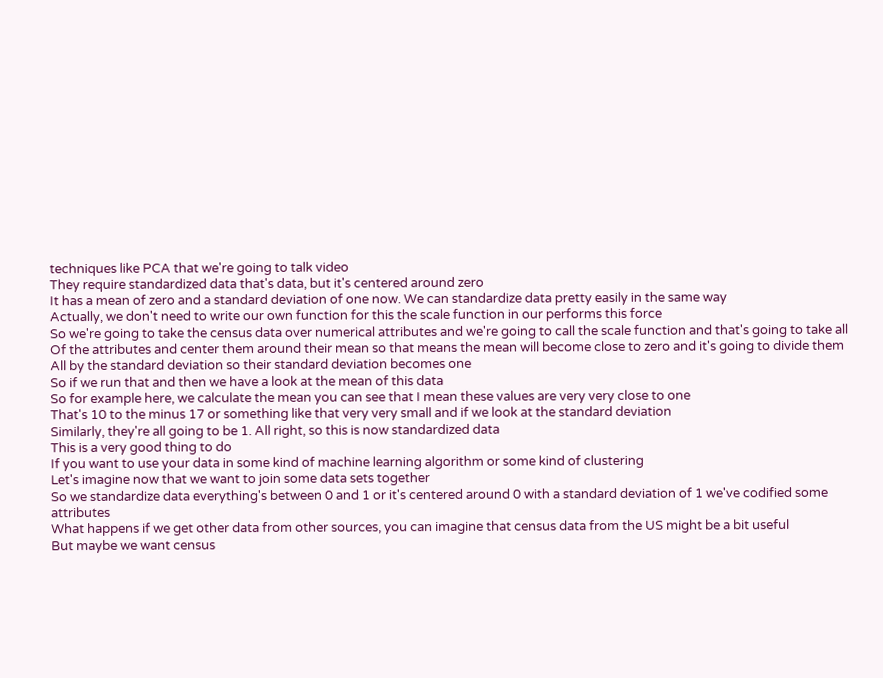techniques like PCA that we're going to talk video
They require standardized data that's data, but it's centered around zero
It has a mean of zero and a standard deviation of one now. We can standardize data pretty easily in the same way
Actually, we don't need to write our own function for this the scale function in our performs this force
So we're going to take the census data over numerical attributes and we're going to call the scale function and that's going to take all
Of the attributes and center them around their mean so that means the mean will become close to zero and it's going to divide them
All by the standard deviation so their standard deviation becomes one
So if we run that and then we have a look at the mean of this data
So for example here, we calculate the mean you can see that I mean these values are very very close to one
That's 10 to the minus 17 or something like that very very small and if we look at the standard deviation
Similarly, they're all going to be 1. All right, so this is now standardized data
This is a very good thing to do
If you want to use your data in some kind of machine learning algorithm or some kind of clustering
Let's imagine now that we want to join some data sets together
So we standardize data everything's between 0 and 1 or it's centered around 0 with a standard deviation of 1 we've codified some attributes
What happens if we get other data from other sources, you can imagine that census data from the US might be a bit useful
But maybe we want census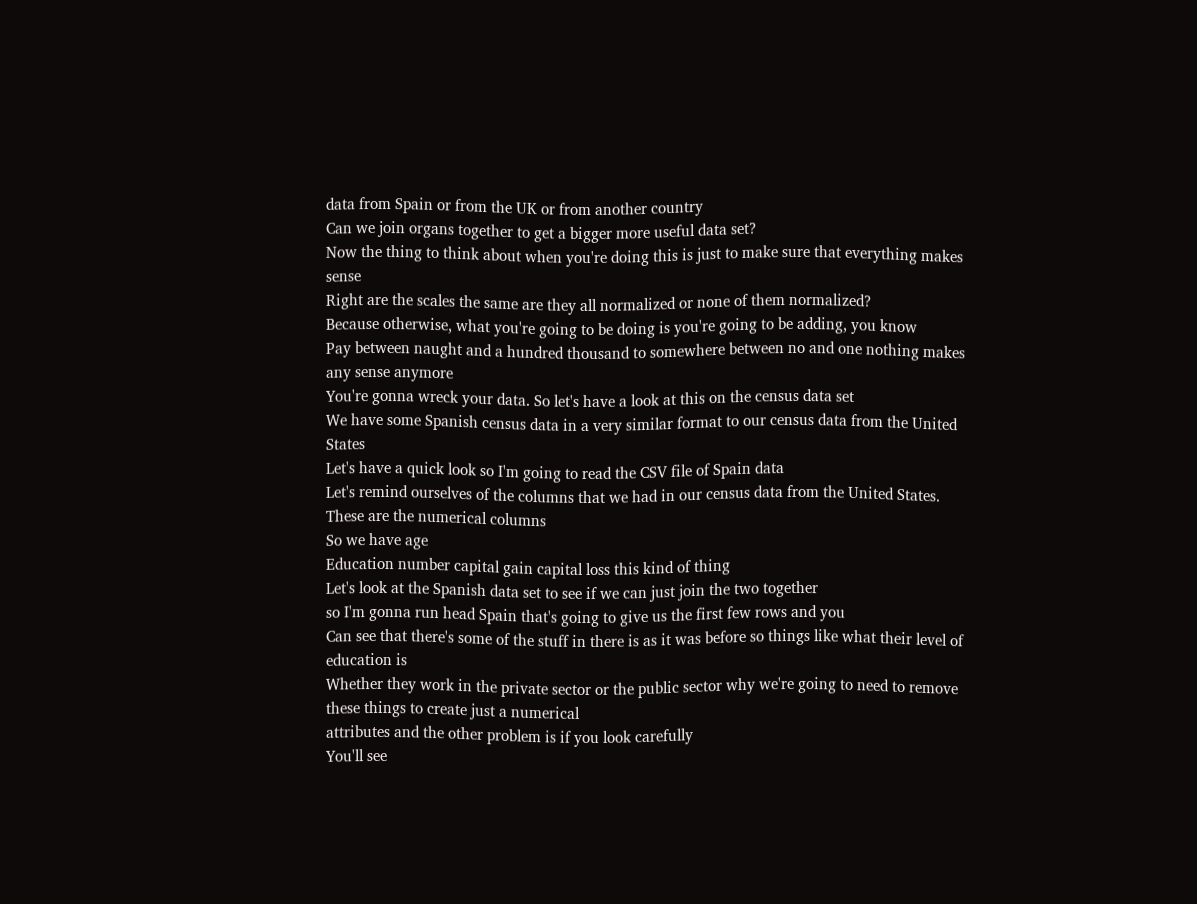data from Spain or from the UK or from another country
Can we join organs together to get a bigger more useful data set?
Now the thing to think about when you're doing this is just to make sure that everything makes sense
Right are the scales the same are they all normalized or none of them normalized?
Because otherwise, what you're going to be doing is you're going to be adding, you know
Pay between naught and a hundred thousand to somewhere between no and one nothing makes any sense anymore
You're gonna wreck your data. So let's have a look at this on the census data set
We have some Spanish census data in a very similar format to our census data from the United States
Let's have a quick look so I'm going to read the CSV file of Spain data
Let's remind ourselves of the columns that we had in our census data from the United States. These are the numerical columns
So we have age
Education number capital gain capital loss this kind of thing
Let's look at the Spanish data set to see if we can just join the two together
so I'm gonna run head Spain that's going to give us the first few rows and you
Can see that there's some of the stuff in there is as it was before so things like what their level of education is
Whether they work in the private sector or the public sector why we're going to need to remove these things to create just a numerical
attributes and the other problem is if you look carefully
You'll see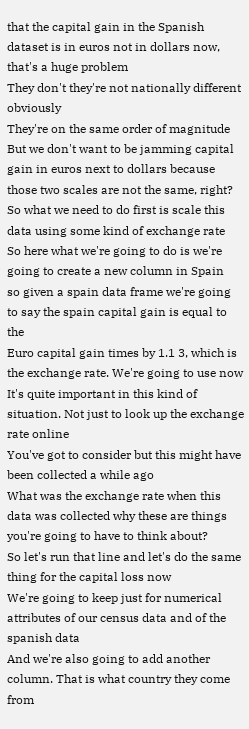that the capital gain in the Spanish dataset is in euros not in dollars now, that's a huge problem
They don't they're not nationally different obviously
They're on the same order of magnitude
But we don't want to be jamming capital gain in euros next to dollars because those two scales are not the same, right?
So what we need to do first is scale this data using some kind of exchange rate
So here what we're going to do is we're going to create a new column in Spain
so given a spain data frame we're going to say the spain capital gain is equal to the
Euro capital gain times by 1.1 3, which is the exchange rate. We're going to use now
It's quite important in this kind of situation. Not just to look up the exchange rate online
You've got to consider but this might have been collected a while ago
What was the exchange rate when this data was collected why these are things you're going to have to think about?
So let's run that line and let's do the same thing for the capital loss now
We're going to keep just for numerical attributes of our census data and of the spanish data
And we're also going to add another column. That is what country they come from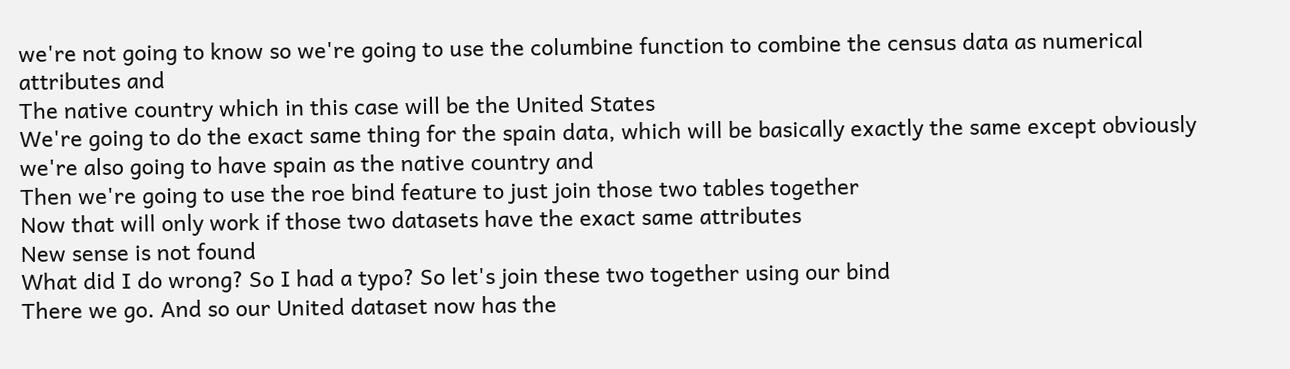we're not going to know so we're going to use the columbine function to combine the census data as numerical attributes and
The native country which in this case will be the United States
We're going to do the exact same thing for the spain data, which will be basically exactly the same except obviously
we're also going to have spain as the native country and
Then we're going to use the roe bind feature to just join those two tables together
Now that will only work if those two datasets have the exact same attributes
New sense is not found
What did I do wrong? So I had a typo? So let's join these two together using our bind
There we go. And so our United dataset now has the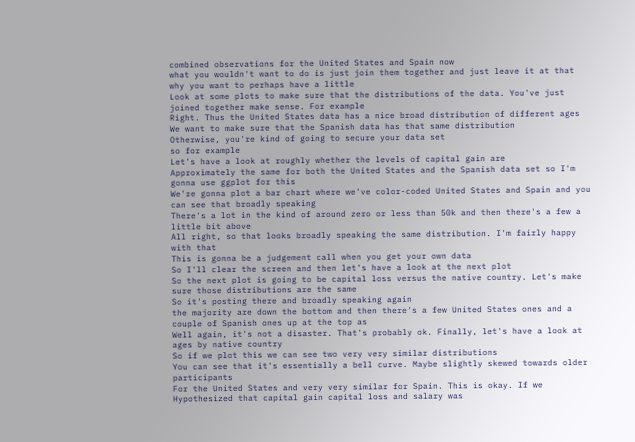combined observations for the United States and Spain now
what you wouldn't want to do is just join them together and just leave it at that why you want to perhaps have a little
Look at some plots to make sure that the distributions of the data. You've just joined together make sense. For example
Right. Thus the United States data has a nice broad distribution of different ages
We want to make sure that the Spanish data has that same distribution
Otherwise, you're kind of going to secure your data set
so for example
Let's have a look at roughly whether the levels of capital gain are
Approximately the same for both the United States and the Spanish data set so I'm gonna use ggplot for this
We're gonna plot a bar chart where we've color-coded United States and Spain and you can see that broadly speaking
There's a lot in the kind of around zero or less than 50k and then there's a few a little bit above
All right, so that looks broadly speaking the same distribution. I'm fairly happy with that
This is gonna be a judgement call when you get your own data
So I'll clear the screen and then let's have a look at the next plot
So the next plot is going to be capital loss versus the native country. Let's make sure those distributions are the same
So it's posting there and broadly speaking again
the majority are down the bottom and then there's a few United States ones and a couple of Spanish ones up at the top as
Well again, it's not a disaster. That's probably ok. Finally, let's have a look at ages by native country
So if we plot this we can see two very very similar distributions
You can see that it's essentially a bell curve. Maybe slightly skewed towards older participants
For the United States and very very similar for Spain. This is okay. If we
Hypothesized that capital gain capital loss and salary was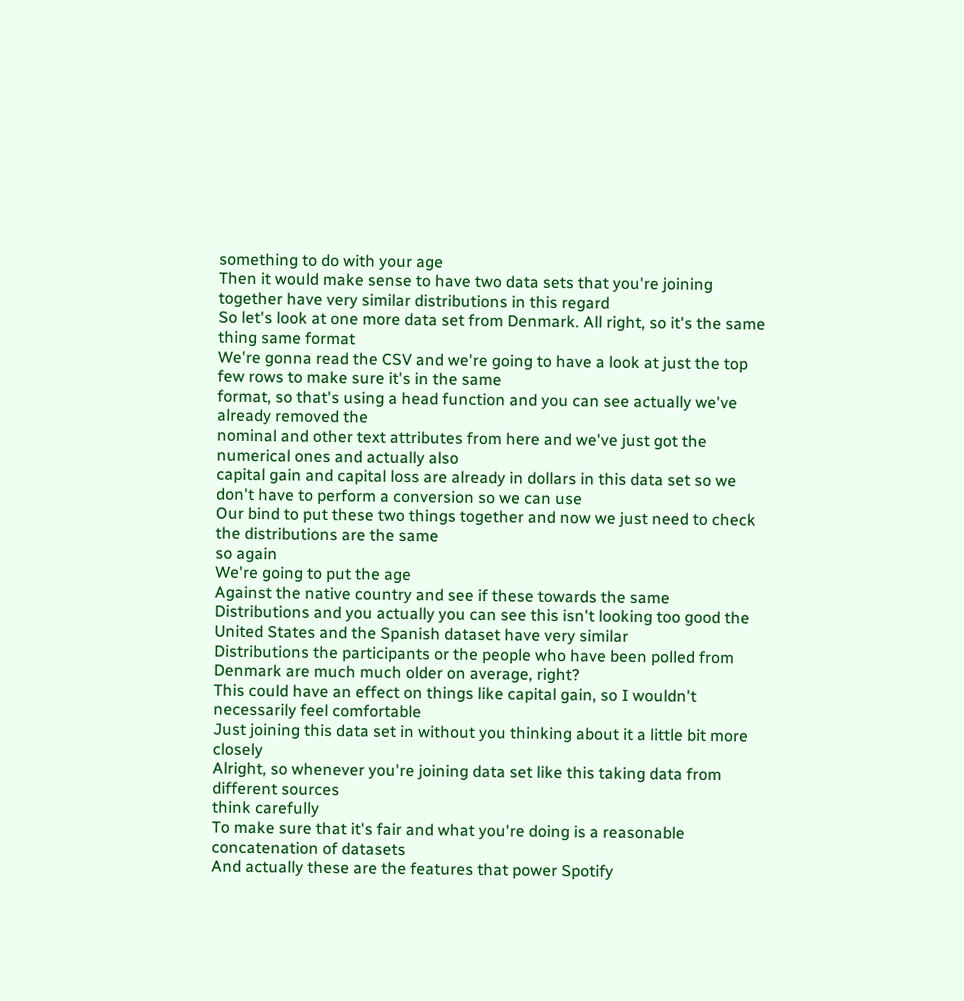something to do with your age
Then it would make sense to have two data sets that you're joining together have very similar distributions in this regard
So let's look at one more data set from Denmark. All right, so it's the same thing same format
We're gonna read the CSV and we're going to have a look at just the top few rows to make sure it's in the same
format, so that's using a head function and you can see actually we've already removed the
nominal and other text attributes from here and we've just got the
numerical ones and actually also
capital gain and capital loss are already in dollars in this data set so we don't have to perform a conversion so we can use
Our bind to put these two things together and now we just need to check the distributions are the same
so again
We're going to put the age
Against the native country and see if these towards the same
Distributions and you actually you can see this isn't looking too good the United States and the Spanish dataset have very similar
Distributions the participants or the people who have been polled from Denmark are much much older on average, right?
This could have an effect on things like capital gain, so I wouldn't necessarily feel comfortable
Just joining this data set in without you thinking about it a little bit more closely
Alright, so whenever you're joining data set like this taking data from different sources
think carefully
To make sure that it's fair and what you're doing is a reasonable
concatenation of datasets
And actually these are the features that power Spotify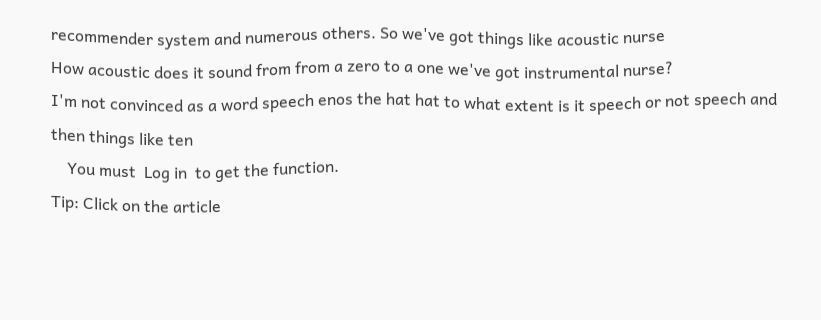recommender system and numerous others. So we've got things like acoustic nurse
How acoustic does it sound from from a zero to a one we've got instrumental nurse?
I'm not convinced as a word speech enos the hat hat to what extent is it speech or not speech and then things like ten
    You must  Log in  to get the function.
Tip: Click on the article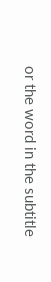or the word in the subtitle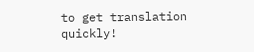to get translation quickly!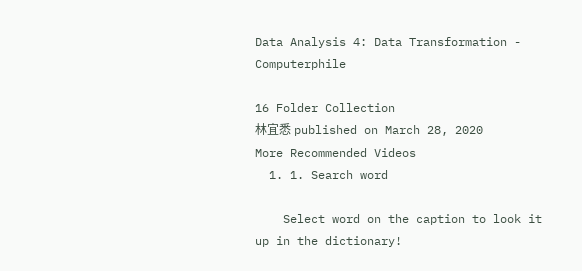Data Analysis 4: Data Transformation - Computerphile

16 Folder Collection
林宜悉 published on March 28, 2020
More Recommended Videos
  1. 1. Search word

    Select word on the caption to look it up in the dictionary!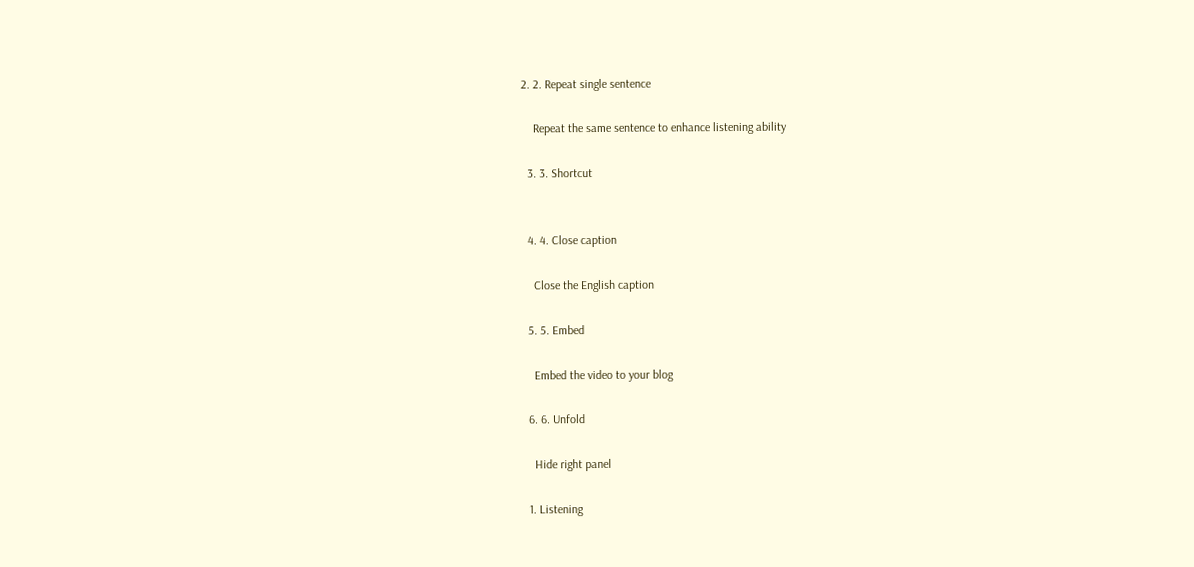2. 2. Repeat single sentence

    Repeat the same sentence to enhance listening ability

  3. 3. Shortcut


  4. 4. Close caption

    Close the English caption

  5. 5. Embed

    Embed the video to your blog

  6. 6. Unfold

    Hide right panel

  1. Listening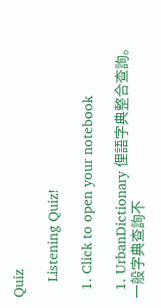Quiz

    Listening Quiz!

  1. Click to open your notebook

  1. UrbanDictionary 俚語字典整合查詢。一般字典查詢不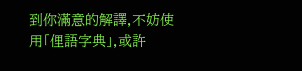到你滿意的解譯,不妨使用「俚語字典」,或許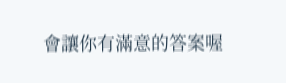會讓你有滿意的答案喔